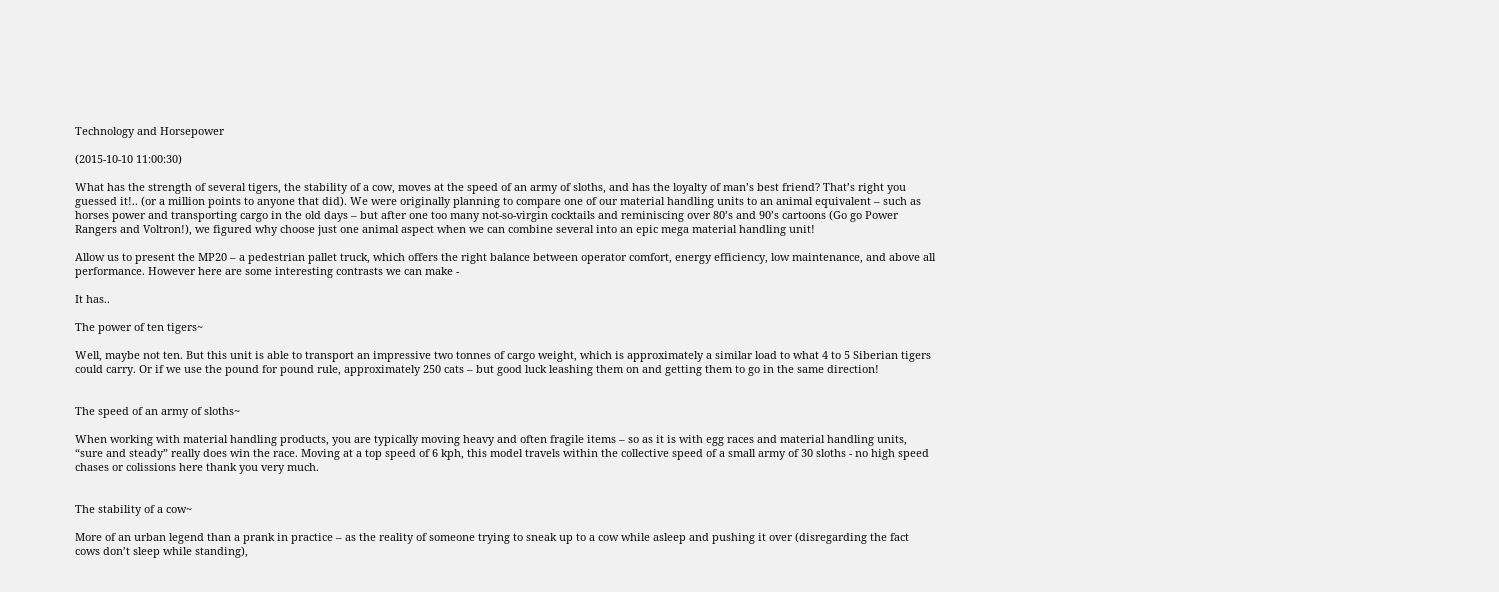Technology and Horsepower

(2015-10-10 11:00:30)

What has the strength of several tigers, the stability of a cow, moves at the speed of an army of sloths, and has the loyalty of man’s best friend? That’s right you guessed it!.. (or a million points to anyone that did). We were originally planning to compare one of our material handling units to an animal equivalent – such as horses power and transporting cargo in the old days – but after one too many not-so-virgin cocktails and reminiscing over 80’s and 90’s cartoons (Go go Power Rangers and Voltron!), we figured why choose just one animal aspect when we can combine several into an epic mega material handling unit!

Allow us to present the MP20 – a pedestrian pallet truck, which offers the right balance between operator comfort, energy efficiency, low maintenance, and above all performance. However here are some interesting contrasts we can make -

It has..

The power of ten tigers~

Well, maybe not ten. But this unit is able to transport an impressive two tonnes of cargo weight, which is approximately a similar load to what 4 to 5 Siberian tigers could carry. Or if we use the pound for pound rule, approximately 250 cats – but good luck leashing them on and getting them to go in the same direction!


The speed of an army of sloths~

When working with material handling products, you are typically moving heavy and often fragile items – so as it is with egg races and material handling units, “sure and steady” really does win the race. Moving at a top speed of 6 kph, this model travels within the collective speed of a small army of 30 sloths - no high speed chases or colissions here thank you very much.


The stability of a cow~

More of an urban legend than a prank in practice – as the reality of someone trying to sneak up to a cow while asleep and pushing it over (disregarding the fact cows don’t sleep while standing),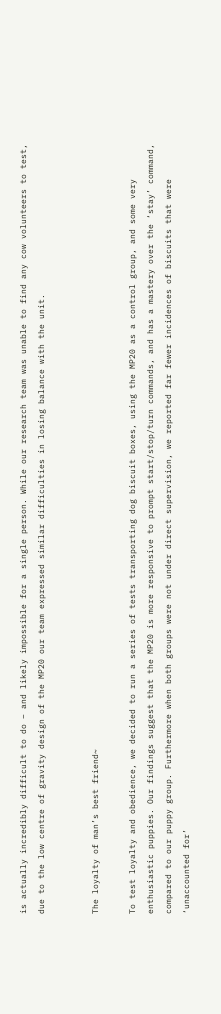is actually incredibly difficult to do – and likely impossible for a single person. While our research team was unable to find any cow volunteers to test, due to the low centre of gravity design of the MP20 our team expressed similar difficulties in losing balance with the unit.


The loyalty of man’s best friend~

To test loyalty and obedience, we decided to run a series of tests transporting dog biscuit boxes, using the MP20 as a control group, and some very enthusiastic puppies. Our findings suggest that the MP20 is more responsive to prompt start/stop/turn commands, and has a mastery over the ‘stay’ command, compared to our puppy group. Furthermore when both groups were not under direct supervision, we reported far fewer incidences of biscuits that were ‘unaccounted for’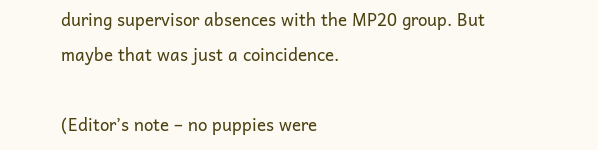during supervisor absences with the MP20 group. But maybe that was just a coincidence.

(Editor’s note – no puppies were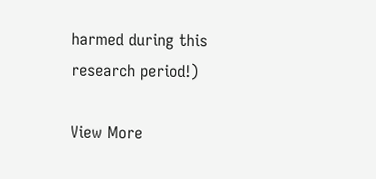harmed during this research period!)

View More